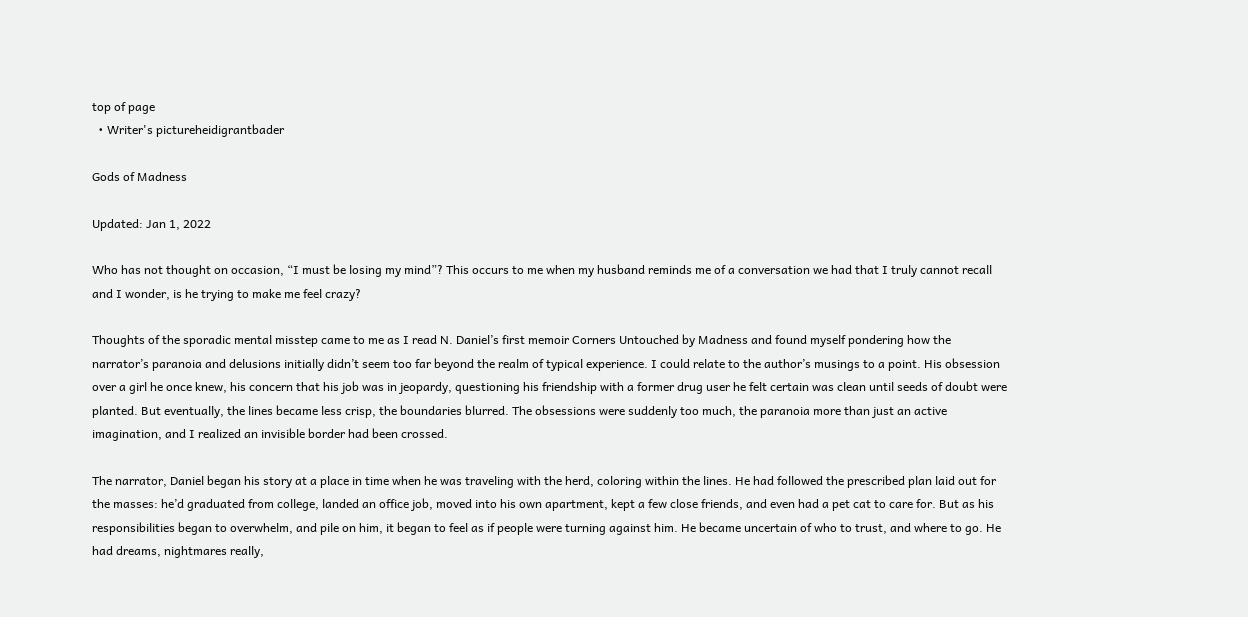top of page
  • Writer's pictureheidigrantbader

Gods of Madness

Updated: Jan 1, 2022

Who has not thought on occasion, “I must be losing my mind”? This occurs to me when my husband reminds me of a conversation we had that I truly cannot recall and I wonder, is he trying to make me feel crazy?

Thoughts of the sporadic mental misstep came to me as I read N. Daniel’s first memoir Corners Untouched by Madness and found myself pondering how the narrator’s paranoia and delusions initially didn’t seem too far beyond the realm of typical experience. I could relate to the author’s musings to a point. His obsession over a girl he once knew, his concern that his job was in jeopardy, questioning his friendship with a former drug user he felt certain was clean until seeds of doubt were planted. But eventually, the lines became less crisp, the boundaries blurred. The obsessions were suddenly too much, the paranoia more than just an active imagination, and I realized an invisible border had been crossed.

The narrator, Daniel began his story at a place in time when he was traveling with the herd, coloring within the lines. He had followed the prescribed plan laid out for the masses: he’d graduated from college, landed an office job, moved into his own apartment, kept a few close friends, and even had a pet cat to care for. But as his responsibilities began to overwhelm, and pile on him, it began to feel as if people were turning against him. He became uncertain of who to trust, and where to go. He had dreams, nightmares really,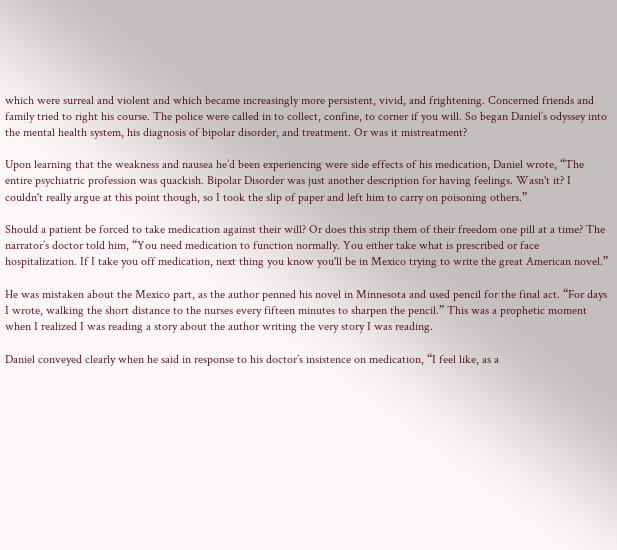which were surreal and violent and which became increasingly more persistent, vivid, and frightening. Concerned friends and family tried to right his course. The police were called in to collect, confine, to corner if you will. So began Daniel’s odyssey into the mental health system, his diagnosis of bipolar disorder, and treatment. Or was it mistreatment?

Upon learning that the weakness and nausea he’d been experiencing were side effects of his medication, Daniel wrote, “The entire psychiatric profession was quackish. Bipolar Disorder was just another description for having feelings. Wasn't it? I couldn't really argue at this point though, so I took the slip of paper and left him to carry on poisoning others.”

Should a patient be forced to take medication against their will? Or does this strip them of their freedom one pill at a time? The narrator’s doctor told him, “You need medication to function normally. You either take what is prescribed or face hospitalization. If I take you off medication, next thing you know you'll be in Mexico trying to write the great American novel.”

He was mistaken about the Mexico part, as the author penned his novel in Minnesota and used pencil for the final act. “For days I wrote, walking the short distance to the nurses every fifteen minutes to sharpen the pencil.” This was a prophetic moment when I realized I was reading a story about the author writing the very story I was reading.

Daniel conveyed clearly when he said in response to his doctor’s insistence on medication, “I feel like, as a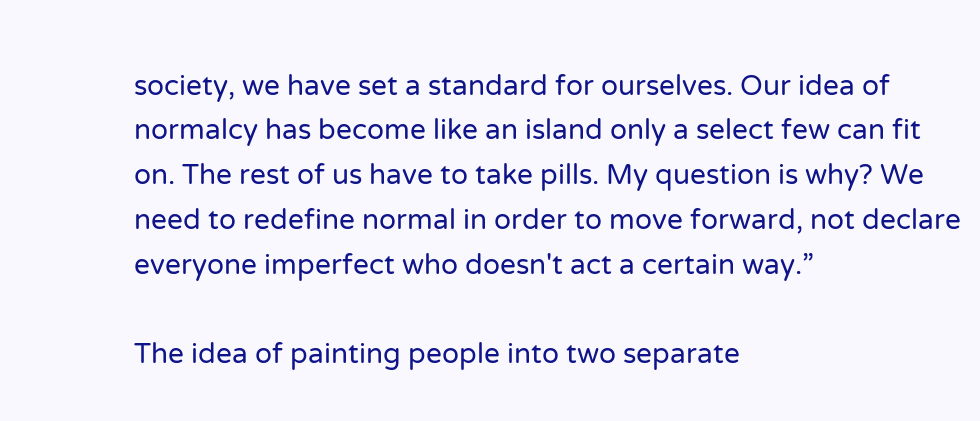society, we have set a standard for ourselves. Our idea of normalcy has become like an island only a select few can fit on. The rest of us have to take pills. My question is why? We need to redefine normal in order to move forward, not declare everyone imperfect who doesn't act a certain way.”

The idea of painting people into two separate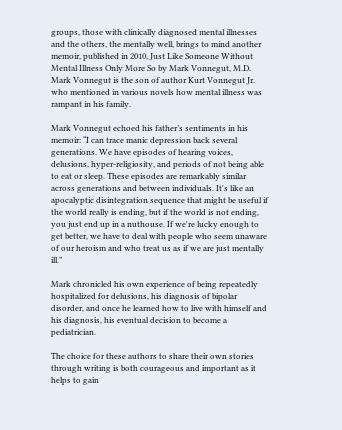groups, those with clinically diagnosed mental illnesses and the others, the mentally well, brings to mind another memoir, published in 2010, Just Like Someone Without Mental Illness Only More So by Mark Vonnegut, M.D. Mark Vonnegut is the son of author Kurt Vonnegut Jr. who mentioned in various novels how mental illness was rampant in his family.

Mark Vonnegut echoed his father’s sentiments in his memoir: “I can trace manic depression back several generations. We have episodes of hearing voices, delusions, hyper-religiosity, and periods of not being able to eat or sleep. These episodes are remarkably similar across generations and between individuals. It's like an apocalyptic disintegration sequence that might be useful if the world really is ending, but if the world is not ending, you just end up in a nuthouse. If we're lucky enough to get better, we have to deal with people who seem unaware of our heroism and who treat us as if we are just mentally ill.”

Mark chronicled his own experience of being repeatedly hospitalized for delusions, his diagnosis of bipolar disorder, and once he learned how to live with himself and his diagnosis, his eventual decision to become a pediatrician.

The choice for these authors to share their own stories through writing is both courageous and important as it helps to gain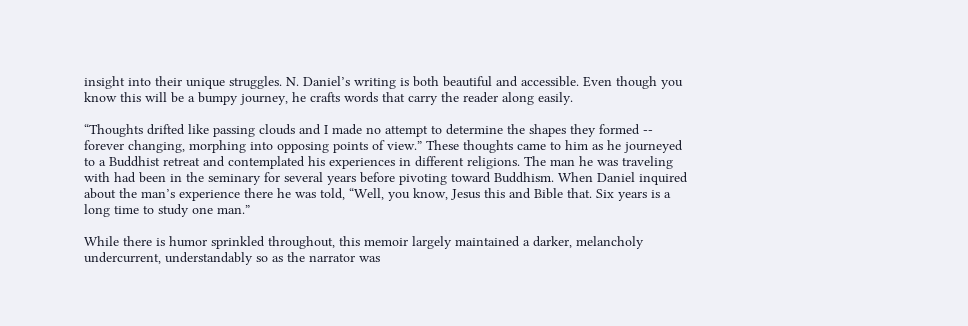insight into their unique struggles. N. Daniel’s writing is both beautiful and accessible. Even though you know this will be a bumpy journey, he crafts words that carry the reader along easily.

“Thoughts drifted like passing clouds and I made no attempt to determine the shapes they formed -- forever changing, morphing into opposing points of view.” These thoughts came to him as he journeyed to a Buddhist retreat and contemplated his experiences in different religions. The man he was traveling with had been in the seminary for several years before pivoting toward Buddhism. When Daniel inquired about the man’s experience there he was told, “Well, you know, Jesus this and Bible that. Six years is a long time to study one man.”

While there is humor sprinkled throughout, this memoir largely maintained a darker, melancholy undercurrent, understandably so as the narrator was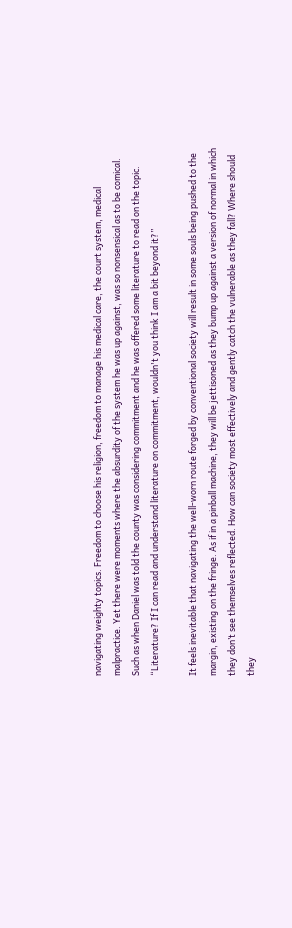navigating weighty topics. Freedom to choose his religion, freedom to manage his medical care, the court system, medical malpractice. Yet there were moments where the absurdity of the system he was up against, was so nonsensical as to be comical. Such as when Daniel was told the county was considering commitment and he was offered some literature to read on the topic. “Literature? If I can read and understand literature on commitment, wouldn't you think I am a bit beyond it?”

It feels inevitable that navigating the well-worn route forged by conventional society will result in some souls being pushed to the margin, existing on the fringe. As if in a pinball machine, they will be jettisoned as they bump up against a version of normal in which they don’t see themselves reflected. How can society most effectively and gently catch the vulnerable as they fall? Where should they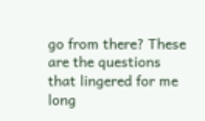go from there? These are the questions that lingered for me long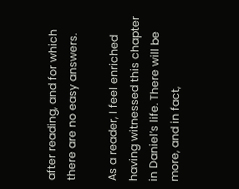after reading, and for which there are no easy answers.

As a reader, I feel enriched having witnessed this chapter in Daniel’s life. There will be more, and in fact,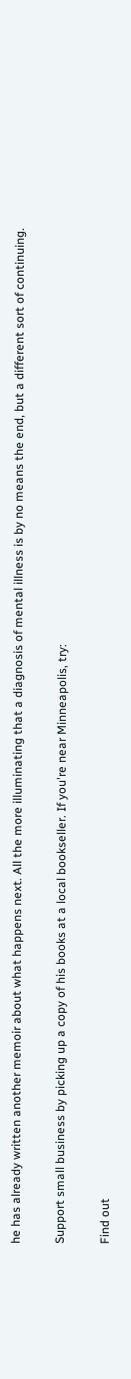he has already written another memoir about what happens next. All the more illuminating that a diagnosis of mental illness is by no means the end, but a different sort of continuing.

Support small business by picking up a copy of his books at a local bookseller. If you're near Minneapolis, try:

Find out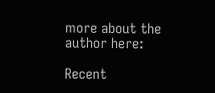more about the author here:

Recent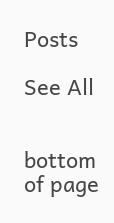Posts

See All


bottom of page